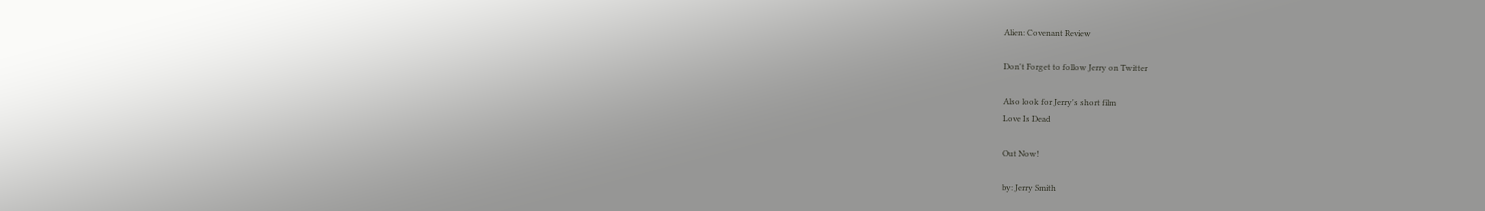Alien: Covenant Review

Don't Forget to follow Jerry on Twitter

Also look for Jerry's short film
Love Is Dead

Out Now!

by: Jerry Smith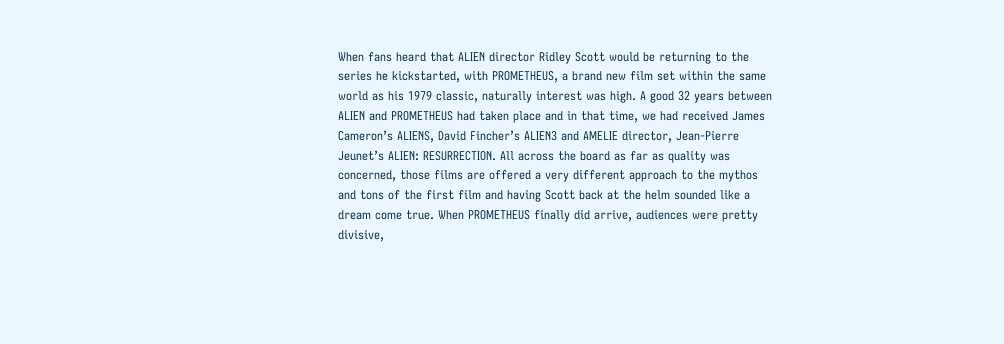When fans heard that ALIEN director Ridley Scott would be returning to the series he kickstarted, with PROMETHEUS, a brand new film set within the same world as his 1979 classic, naturally interest was high. A good 32 years between ALIEN and PROMETHEUS had taken place and in that time, we had received James Cameron’s ALIENS, David Fincher’s ALIEN3 and AMELIE director, Jean-Pierre Jeunet’s ALIEN: RESURRECTION. All across the board as far as quality was concerned, those films are offered a very different approach to the mythos and tons of the first film and having Scott back at the helm sounded like a dream come true. When PROMETHEUS finally did arrive, audiences were pretty divisive,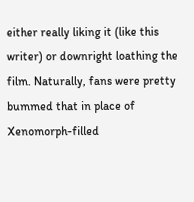either really liking it (like this writer) or downright loathing the film. Naturally, fans were pretty bummed that in place of Xenomorph-filled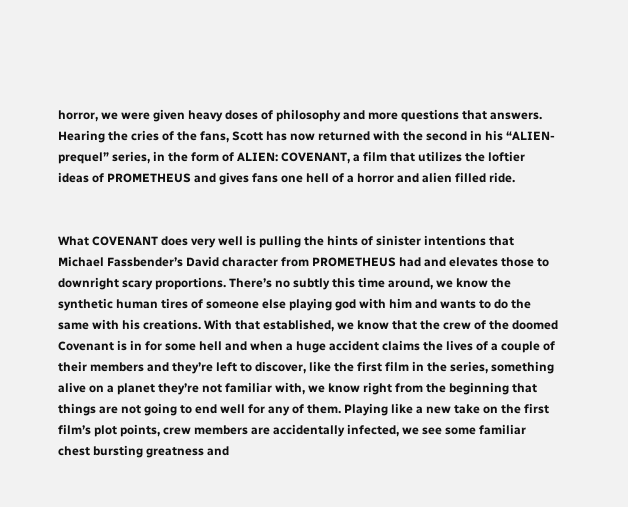horror, we were given heavy doses of philosophy and more questions that answers. Hearing the cries of the fans, Scott has now returned with the second in his “ALIEN-prequel” series, in the form of ALIEN: COVENANT, a film that utilizes the loftier ideas of PROMETHEUS and gives fans one hell of a horror and alien filled ride.


What COVENANT does very well is pulling the hints of sinister intentions that Michael Fassbender’s David character from PROMETHEUS had and elevates those to downright scary proportions. There’s no subtly this time around, we know the synthetic human tires of someone else playing god with him and wants to do the same with his creations. With that established, we know that the crew of the doomed Covenant is in for some hell and when a huge accident claims the lives of a couple of their members and they’re left to discover, like the first film in the series, something alive on a planet they’re not familiar with, we know right from the beginning that things are not going to end well for any of them. Playing like a new take on the first film’s plot points, crew members are accidentally infected, we see some familiar chest bursting greatness and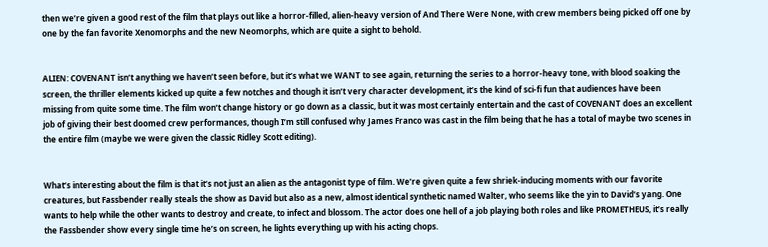then we’re given a good rest of the film that plays out like a horror-filled, alien-heavy version of And There Were None, with crew members being picked off one by one by the fan favorite Xenomorphs and the new Neomorphs, which are quite a sight to behold.


ALIEN: COVENANT isn’t anything we haven’t seen before, but it’s what we WANT to see again, returning the series to a horror-heavy tone, with blood soaking the screen, the thriller elements kicked up quite a few notches and though it isn’t very character development, it’s the kind of sci-fi fun that audiences have been missing from quite some time. The film won’t change history or go down as a classic, but it was most certainly entertain and the cast of COVENANT does an excellent job of giving their best doomed crew performances, though I’m still confused why James Franco was cast in the film being that he has a total of maybe two scenes in the entire film (maybe we were given the classic Ridley Scott editing).


What’s interesting about the film is that it’s not just an alien as the antagonist type of film. We’re given quite a few shriek-inducing moments with our favorite creatures, but Fassbender really steals the show as David but also as a new, almost identical synthetic named Walter, who seems like the yin to David’s yang. One wants to help while the other wants to destroy and create, to infect and blossom. The actor does one hell of a job playing both roles and like PROMETHEUS, it’s really the Fassbender show every single time he’s on screen, he lights everything up with his acting chops.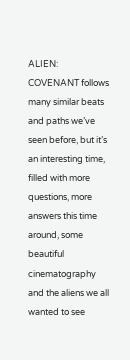ALIEN: COVENANT follows many similar beats and paths we’ve seen before, but it’s an interesting time, filled with more questions, more answers this time around, some beautiful cinematography and the aliens we all wanted to see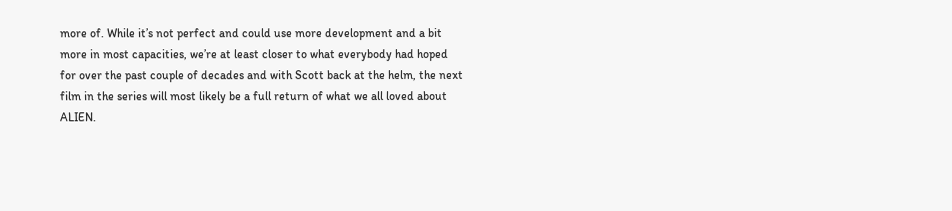more of. While it’s not perfect and could use more development and a bit more in most capacities, we’re at least closer to what everybody had hoped for over the past couple of decades and with Scott back at the helm, the next film in the series will most likely be a full return of what we all loved about ALIEN.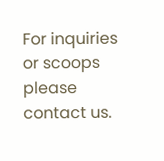For inquiries or scoops please contact us.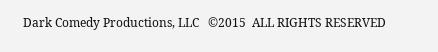Dark Comedy Productions, LLC   ©2015  ALL RIGHTS RESERVED